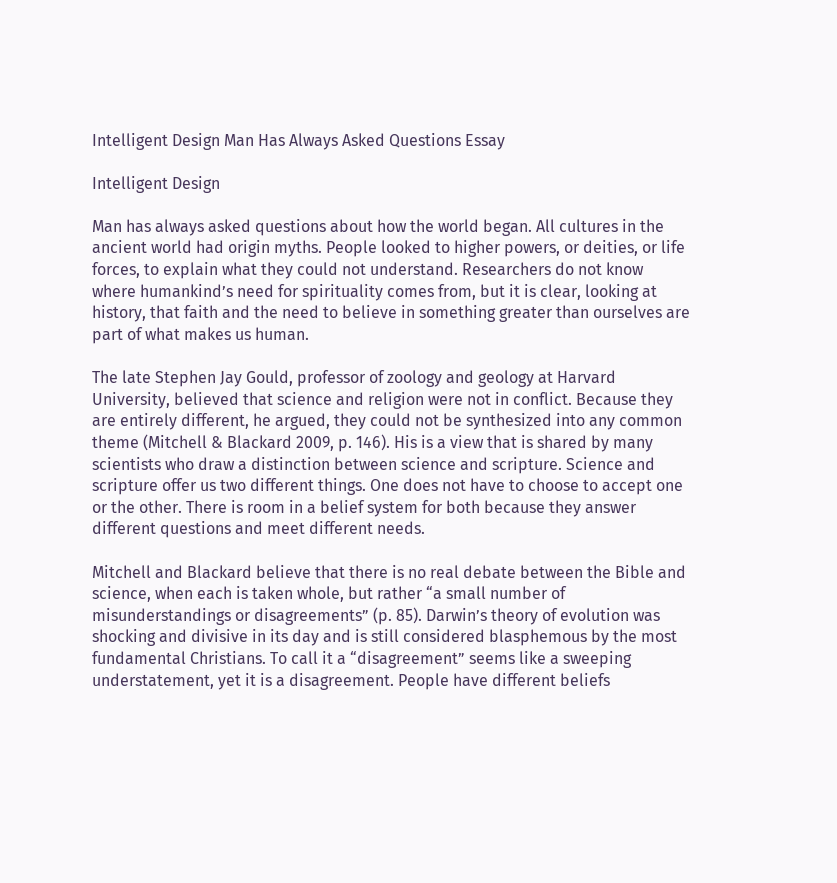Intelligent Design Man Has Always Asked Questions Essay

Intelligent Design

Man has always asked questions about how the world began. All cultures in the ancient world had origin myths. People looked to higher powers, or deities, or life forces, to explain what they could not understand. Researchers do not know where humankind’s need for spirituality comes from, but it is clear, looking at history, that faith and the need to believe in something greater than ourselves are part of what makes us human.

The late Stephen Jay Gould, professor of zoology and geology at Harvard University, believed that science and religion were not in conflict. Because they are entirely different, he argued, they could not be synthesized into any common theme (Mitchell & Blackard 2009, p. 146). His is a view that is shared by many scientists who draw a distinction between science and scripture. Science and scripture offer us two different things. One does not have to choose to accept one or the other. There is room in a belief system for both because they answer different questions and meet different needs.

Mitchell and Blackard believe that there is no real debate between the Bible and science, when each is taken whole, but rather “a small number of misunderstandings or disagreements” (p. 85). Darwin’s theory of evolution was shocking and divisive in its day and is still considered blasphemous by the most fundamental Christians. To call it a “disagreement” seems like a sweeping understatement, yet it is a disagreement. People have different beliefs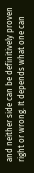and neither side can be definitively proven right or wrong. It depends what one can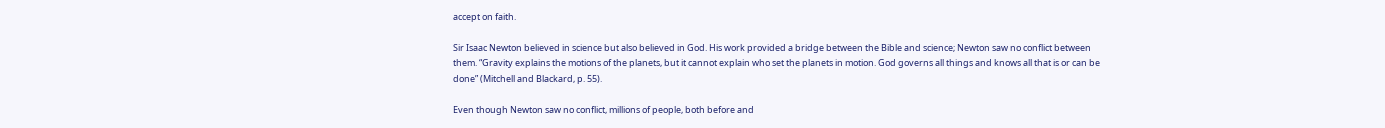accept on faith.

Sir Isaac Newton believed in science but also believed in God. His work provided a bridge between the Bible and science; Newton saw no conflict between them. “Gravity explains the motions of the planets, but it cannot explain who set the planets in motion. God governs all things and knows all that is or can be done” (Mitchell and Blackard, p. 55).

Even though Newton saw no conflict, millions of people, both before and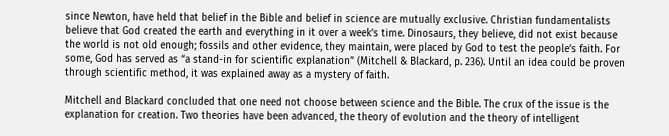since Newton, have held that belief in the Bible and belief in science are mutually exclusive. Christian fundamentalists believe that God created the earth and everything in it over a week’s time. Dinosaurs, they believe, did not exist because the world is not old enough; fossils and other evidence, they maintain, were placed by God to test the people’s faith. For some, God has served as “a stand-in for scientific explanation” (Mitchell & Blackard, p. 236). Until an idea could be proven through scientific method, it was explained away as a mystery of faith.

Mitchell and Blackard concluded that one need not choose between science and the Bible. The crux of the issue is the explanation for creation. Two theories have been advanced, the theory of evolution and the theory of intelligent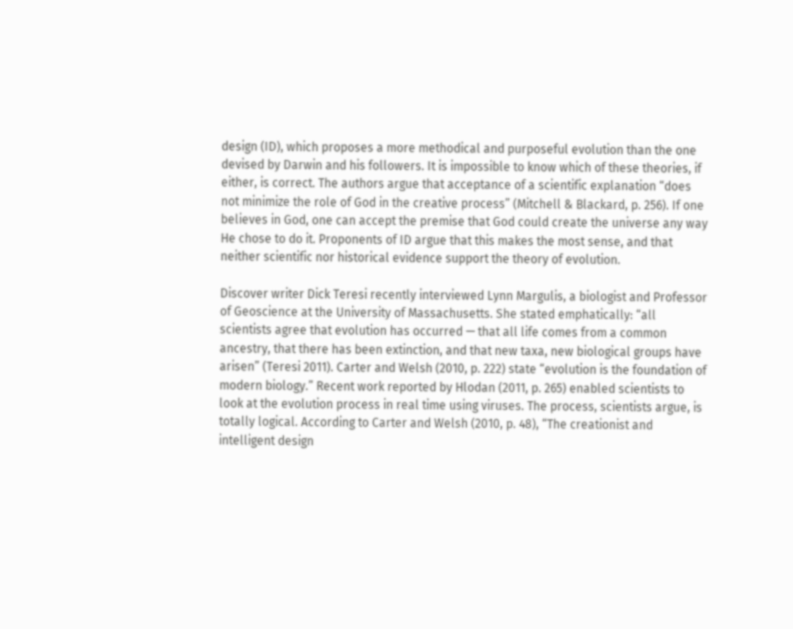design (ID), which proposes a more methodical and purposeful evolution than the one devised by Darwin and his followers. It is impossible to know which of these theories, if either, is correct. The authors argue that acceptance of a scientific explanation “does not minimize the role of God in the creative process” (Mitchell & Blackard, p. 256). If one believes in God, one can accept the premise that God could create the universe any way He chose to do it. Proponents of ID argue that this makes the most sense, and that neither scientific nor historical evidence support the theory of evolution.

Discover writer Dick Teresi recently interviewed Lynn Margulis, a biologist and Professor of Geoscience at the University of Massachusetts. She stated emphatically: “all scientists agree that evolution has occurred — that all life comes from a common ancestry, that there has been extinction, and that new taxa, new biological groups have arisen” (Teresi 2011). Carter and Welsh (2010, p. 222) state “evolution is the foundation of modern biology.” Recent work reported by Hlodan (2011, p. 265) enabled scientists to look at the evolution process in real time using viruses. The process, scientists argue, is totally logical. According to Carter and Welsh (2010, p. 48), “The creationist and intelligent design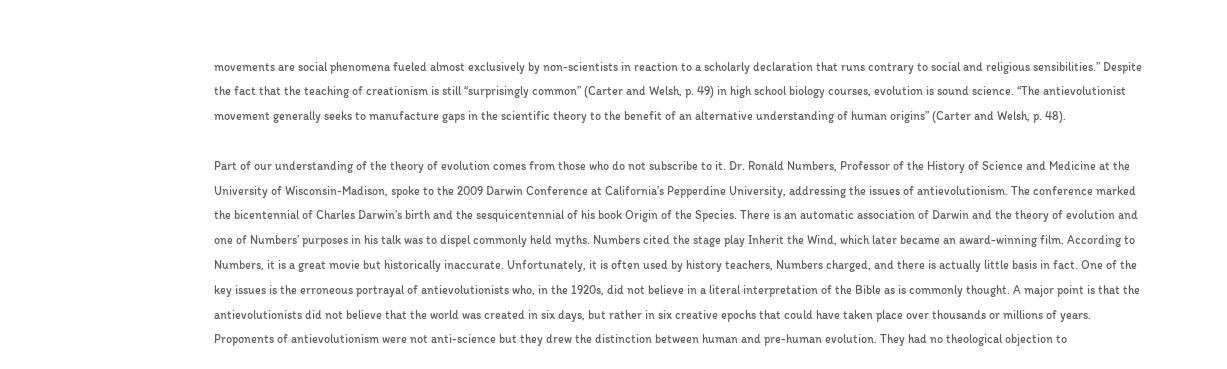movements are social phenomena fueled almost exclusively by non-scientists in reaction to a scholarly declaration that runs contrary to social and religious sensibilities.” Despite the fact that the teaching of creationism is still “surprisingly common” (Carter and Welsh, p. 49) in high school biology courses, evolution is sound science. “The antievolutionist movement generally seeks to manufacture gaps in the scientific theory to the benefit of an alternative understanding of human origins” (Carter and Welsh, p. 48).

Part of our understanding of the theory of evolution comes from those who do not subscribe to it. Dr. Ronald Numbers, Professor of the History of Science and Medicine at the University of Wisconsin-Madison, spoke to the 2009 Darwin Conference at California’s Pepperdine University, addressing the issues of antievolutionism. The conference marked the bicentennial of Charles Darwin’s birth and the sesquicentennial of his book Origin of the Species. There is an automatic association of Darwin and the theory of evolution and one of Numbers’ purposes in his talk was to dispel commonly held myths. Numbers cited the stage play Inherit the Wind, which later became an award-winning film. According to Numbers, it is a great movie but historically inaccurate. Unfortunately, it is often used by history teachers, Numbers charged, and there is actually little basis in fact. One of the key issues is the erroneous portrayal of antievolutionists who, in the 1920s, did not believe in a literal interpretation of the Bible as is commonly thought. A major point is that the antievolutionists did not believe that the world was created in six days, but rather in six creative epochs that could have taken place over thousands or millions of years. Proponents of antievolutionism were not anti-science but they drew the distinction between human and pre-human evolution. They had no theological objection to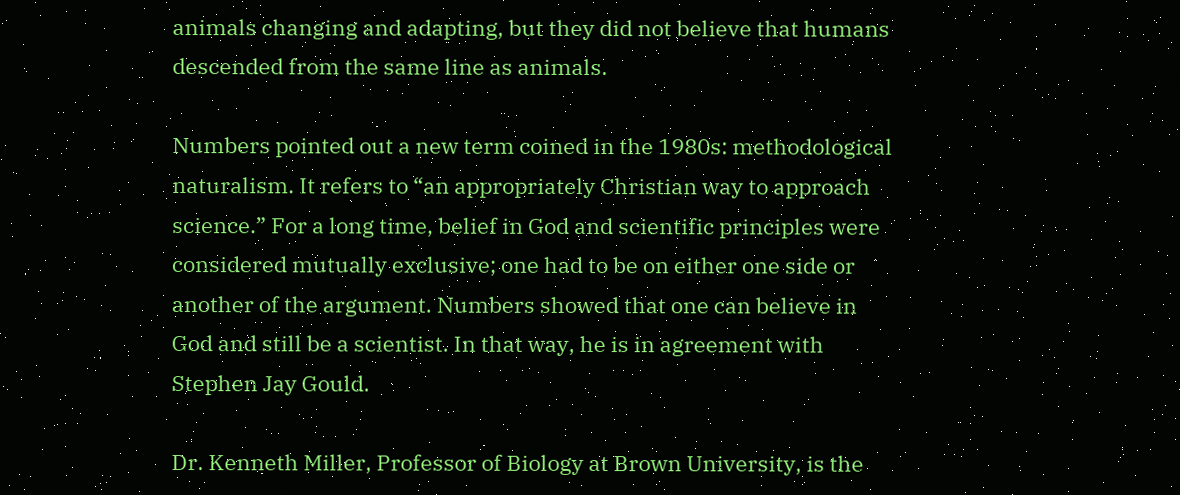animals changing and adapting, but they did not believe that humans descended from the same line as animals.

Numbers pointed out a new term coined in the 1980s: methodological naturalism. It refers to “an appropriately Christian way to approach science.” For a long time, belief in God and scientific principles were considered mutually exclusive; one had to be on either one side or another of the argument. Numbers showed that one can believe in God and still be a scientist. In that way, he is in agreement with Stephen Jay Gould.

Dr. Kenneth Miller, Professor of Biology at Brown University, is the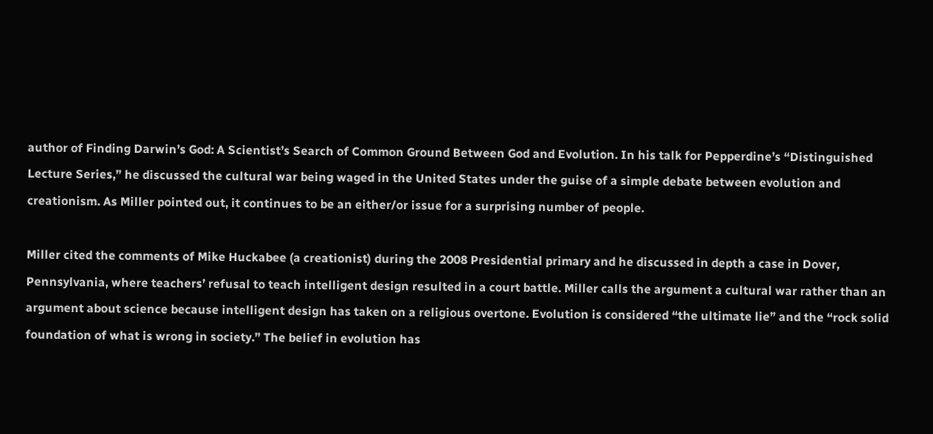author of Finding Darwin’s God: A Scientist’s Search of Common Ground Between God and Evolution. In his talk for Pepperdine’s “Distinguished Lecture Series,” he discussed the cultural war being waged in the United States under the guise of a simple debate between evolution and creationism. As Miller pointed out, it continues to be an either/or issue for a surprising number of people.

Miller cited the comments of Mike Huckabee (a creationist) during the 2008 Presidential primary and he discussed in depth a case in Dover, Pennsylvania, where teachers’ refusal to teach intelligent design resulted in a court battle. Miller calls the argument a cultural war rather than an argument about science because intelligent design has taken on a religious overtone. Evolution is considered “the ultimate lie” and the “rock solid foundation of what is wrong in society.” The belief in evolution has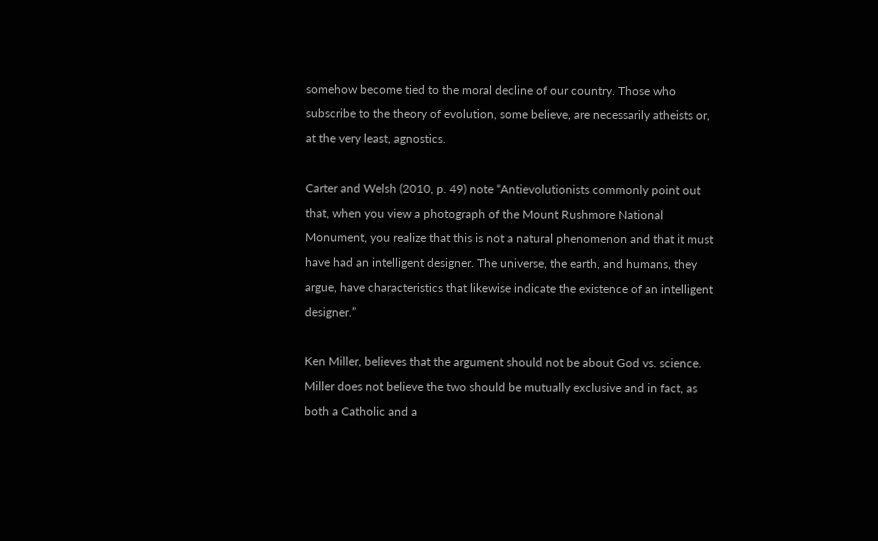somehow become tied to the moral decline of our country. Those who subscribe to the theory of evolution, some believe, are necessarily atheists or, at the very least, agnostics.

Carter and Welsh (2010, p. 49) note “Antievolutionists commonly point out that, when you view a photograph of the Mount Rushmore National Monument, you realize that this is not a natural phenomenon and that it must have had an intelligent designer. The universe, the earth, and humans, they argue, have characteristics that likewise indicate the existence of an intelligent designer.”

Ken Miller, believes that the argument should not be about God vs. science. Miller does not believe the two should be mutually exclusive and in fact, as both a Catholic and a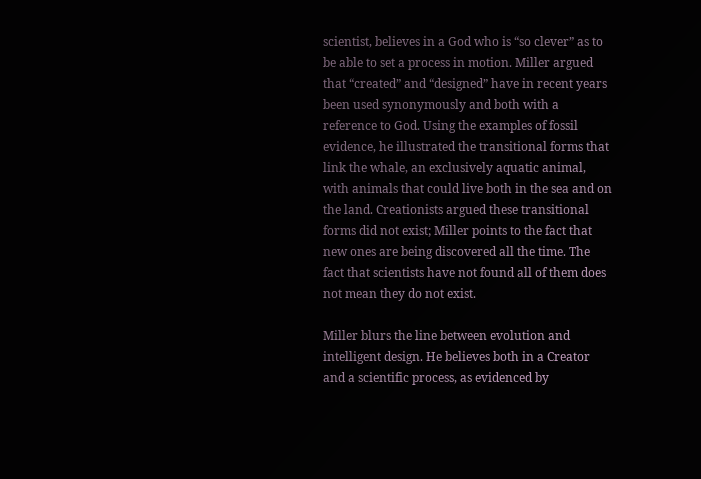scientist, believes in a God who is “so clever” as to be able to set a process in motion. Miller argued that “created” and “designed” have in recent years been used synonymously and both with a reference to God. Using the examples of fossil evidence, he illustrated the transitional forms that link the whale, an exclusively aquatic animal, with animals that could live both in the sea and on the land. Creationists argued these transitional forms did not exist; Miller points to the fact that new ones are being discovered all the time. The fact that scientists have not found all of them does not mean they do not exist.

Miller blurs the line between evolution and intelligent design. He believes both in a Creator and a scientific process, as evidenced by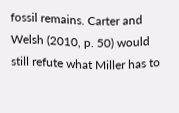fossil remains. Carter and Welsh (2010, p. 50) would still refute what Miller has to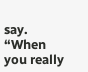say. “When you really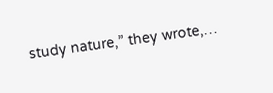study nature,” they wrote,…